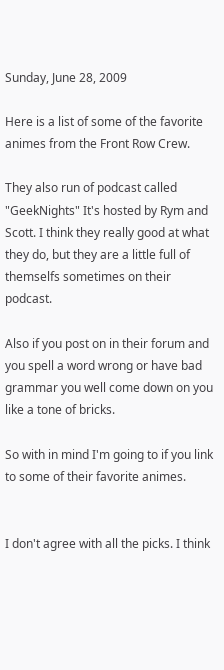Sunday, June 28, 2009

Here is a list of some of the favorite animes from the Front Row Crew.

They also run of podcast called "GeekNights" It's hosted by Rym and Scott. I think they really good at what they do, but they are a little full of themselfs sometimes on their podcast.

Also if you post on in their forum and you spell a word wrong or have bad grammar you well come down on you like a tone of bricks.

So with in mind I'm going to if you link to some of their favorite animes.


I don't agree with all the picks. I think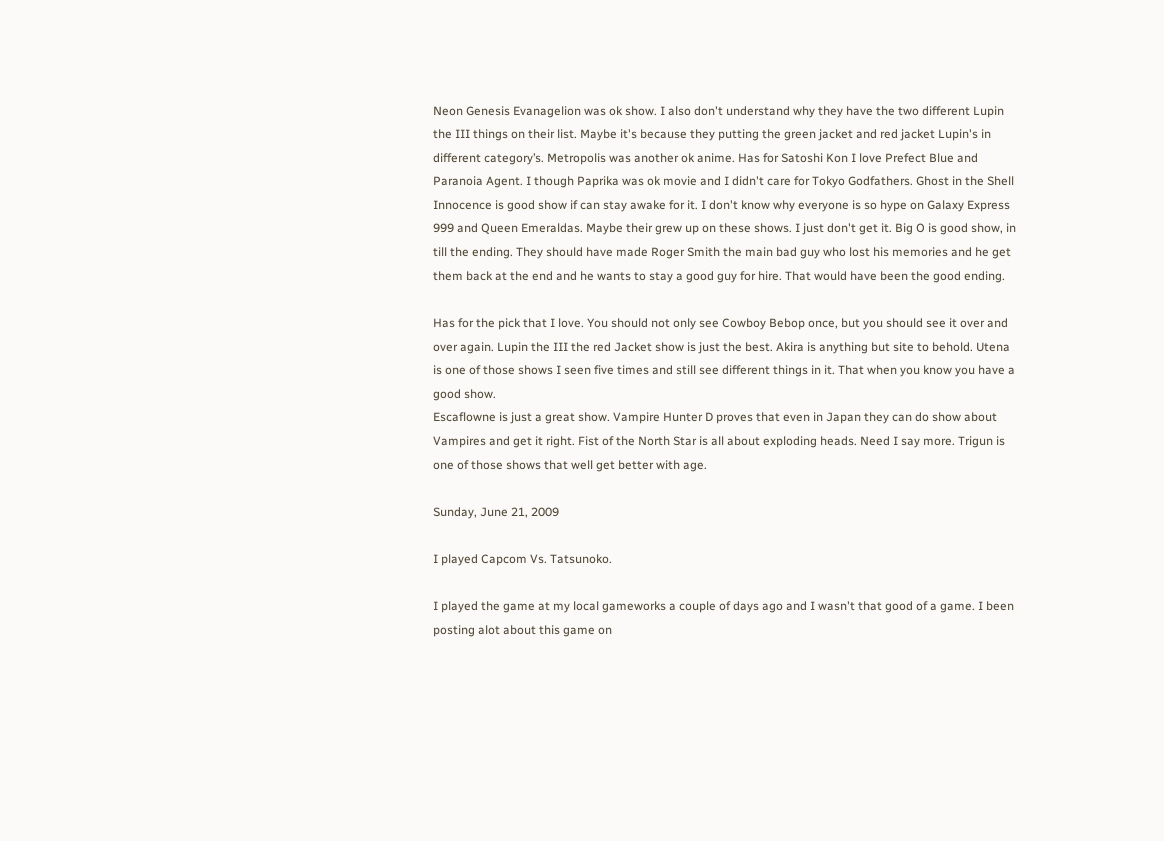Neon Genesis Evanagelion was ok show. I also don't understand why they have the two different Lupin the III things on their list. Maybe it's because they putting the green jacket and red jacket Lupin's in different category’s. Metropolis was another ok anime. Has for Satoshi Kon I love Prefect Blue and Paranoia Agent. I though Paprika was ok movie and I didn't care for Tokyo Godfathers. Ghost in the Shell Innocence is good show if can stay awake for it. I don't know why everyone is so hype on Galaxy Express 999 and Queen Emeraldas. Maybe their grew up on these shows. I just don't get it. Big O is good show, in till the ending. They should have made Roger Smith the main bad guy who lost his memories and he get them back at the end and he wants to stay a good guy for hire. That would have been the good ending.

Has for the pick that I love. You should not only see Cowboy Bebop once, but you should see it over and over again. Lupin the III the red Jacket show is just the best. Akira is anything but site to behold. Utena is one of those shows I seen five times and still see different things in it. That when you know you have a good show.
Escaflowne is just a great show. Vampire Hunter D proves that even in Japan they can do show about Vampires and get it right. Fist of the North Star is all about exploding heads. Need I say more. Trigun is one of those shows that well get better with age.

Sunday, June 21, 2009

I played Capcom Vs. Tatsunoko.

I played the game at my local gameworks a couple of days ago and I wasn't that good of a game. I been posting alot about this game on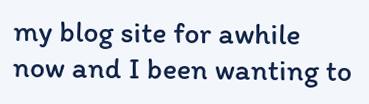my blog site for awhile now and I been wanting to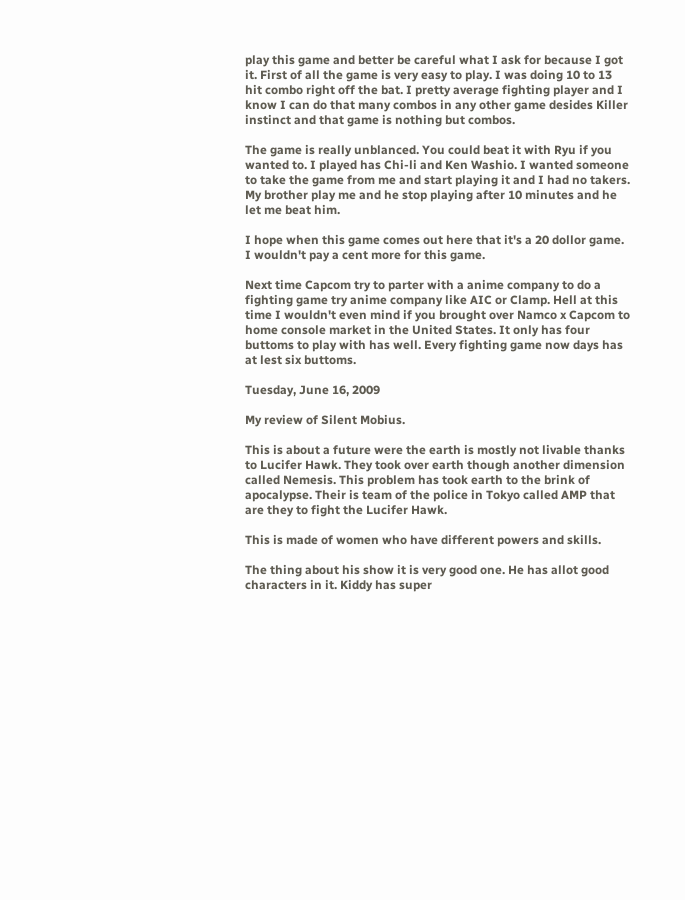play this game and better be careful what I ask for because I got it. First of all the game is very easy to play. I was doing 10 to 13 hit combo right off the bat. I pretty average fighting player and I know I can do that many combos in any other game desides Killer instinct and that game is nothing but combos.

The game is really unblanced. You could beat it with Ryu if you wanted to. I played has Chi-li and Ken Washio. I wanted someone to take the game from me and start playing it and I had no takers. My brother play me and he stop playing after 10 minutes and he let me beat him.

I hope when this game comes out here that it's a 20 dollor game. I wouldn't pay a cent more for this game.

Next time Capcom try to parter with a anime company to do a fighting game try anime company like AIC or Clamp. Hell at this time I wouldn't even mind if you brought over Namco x Capcom to home console market in the United States. It only has four buttoms to play with has well. Every fighting game now days has at lest six buttoms.

Tuesday, June 16, 2009

My review of Silent Mobius.

This is about a future were the earth is mostly not livable thanks to Lucifer Hawk. They took over earth though another dimension called Nemesis. This problem has took earth to the brink of apocalypse. Their is team of the police in Tokyo called AMP that are they to fight the Lucifer Hawk.

This is made of women who have different powers and skills.

The thing about his show it is very good one. He has allot good characters in it. Kiddy has super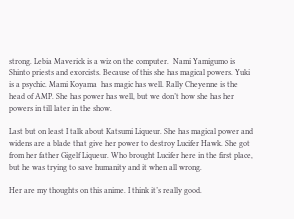strong. Lebia Maverick is a wiz on the computer.  Nami Yamigumo is Shinto priests and exorcists. Because of this she has magical powers. Yuki is a psychic. Mami Koyama  has magic has well. Rally Cheyenne is the head of AMP. She has power has well, but we don’t how she has her powers in till later in the show.

Last but on least I talk about Katsumi Liqueur. She has magical power and widens are a blade that give her power to destroy Lucifer Hawk. She got from her father Gigelf Liqueur. Who brought Lucifer here in the first place, but he was trying to save humanity and it when all wrong.

Her are my thoughts on this anime. I think it’s really good.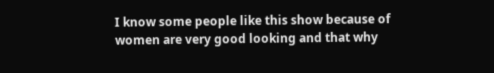I know some people like this show because of women are very good looking and that why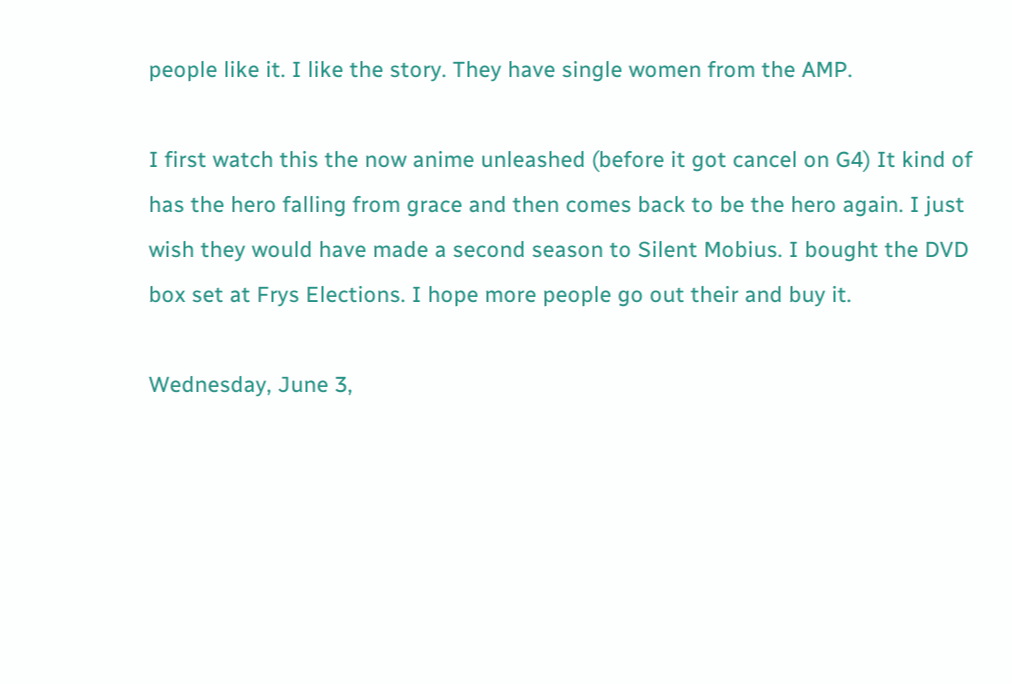people like it. I like the story. They have single women from the AMP.

I first watch this the now anime unleashed (before it got cancel on G4) It kind of has the hero falling from grace and then comes back to be the hero again. I just wish they would have made a second season to Silent Mobius. I bought the DVD box set at Frys Elections. I hope more people go out their and buy it.

Wednesday, June 3,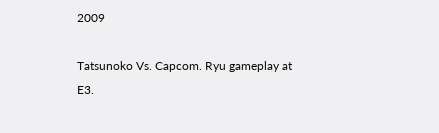2009

Tatsunoko Vs. Capcom. Ryu gameplay at E3.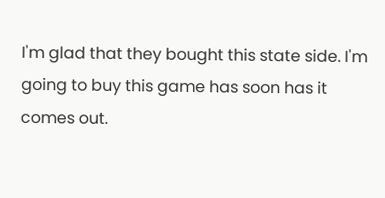I'm glad that they bought this state side. I'm going to buy this game has soon has it comes out.